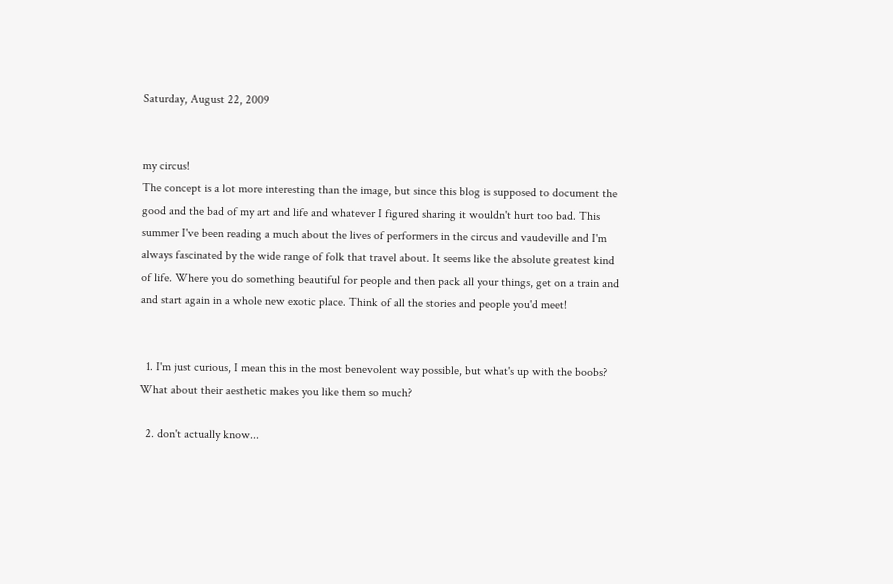Saturday, August 22, 2009


my circus!
The concept is a lot more interesting than the image, but since this blog is supposed to document the good and the bad of my art and life and whatever I figured sharing it wouldn't hurt too bad. This summer I've been reading a much about the lives of performers in the circus and vaudeville and I'm always fascinated by the wide range of folk that travel about. It seems like the absolute greatest kind of life. Where you do something beautiful for people and then pack all your things, get on a train and and start again in a whole new exotic place. Think of all the stories and people you'd meet!


  1. I'm just curious, I mean this in the most benevolent way possible, but what's up with the boobs? What about their aesthetic makes you like them so much?

  2. don't actually know...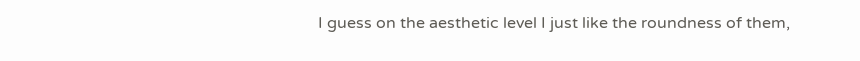I guess on the aesthetic level I just like the roundness of them,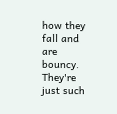how they fall and are bouncy. They're just such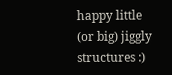happy little (or big) jiggly structures :)